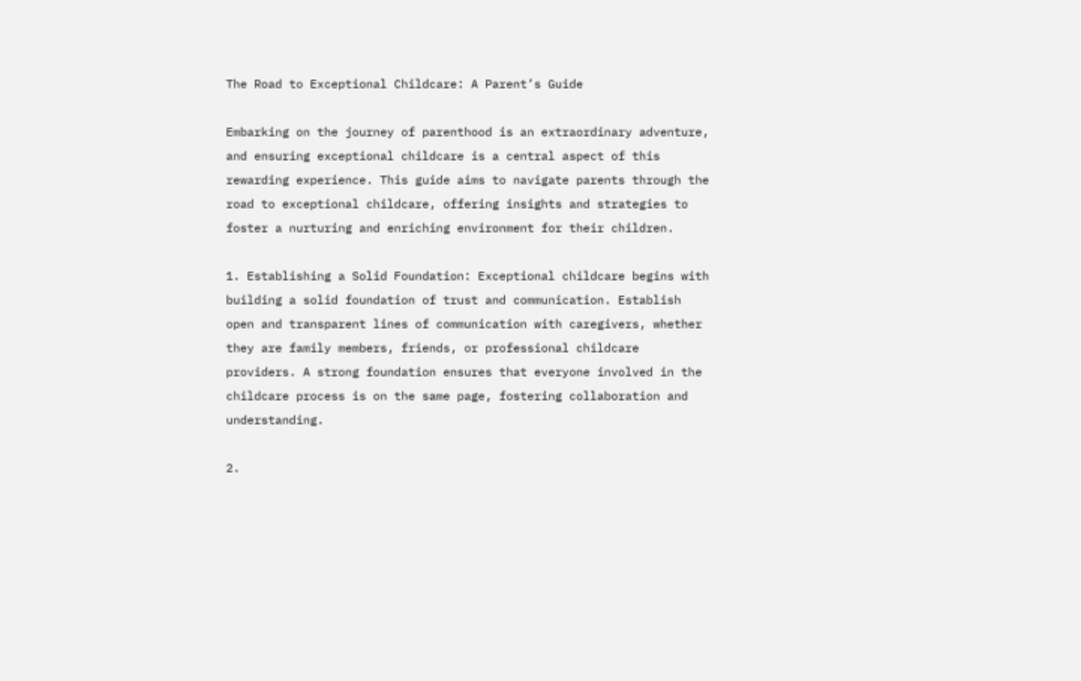The Road to Exceptional Childcare: A Parent’s Guide

Embarking on the journey of parenthood is an extraordinary adventure, and ensuring exceptional childcare is a central aspect of this rewarding experience. This guide aims to navigate parents through the road to exceptional childcare, offering insights and strategies to foster a nurturing and enriching environment for their children.

1. Establishing a Solid Foundation: Exceptional childcare begins with building a solid foundation of trust and communication. Establish open and transparent lines of communication with caregivers, whether they are family members, friends, or professional childcare providers. A strong foundation ensures that everyone involved in the childcare process is on the same page, fostering collaboration and understanding.

2.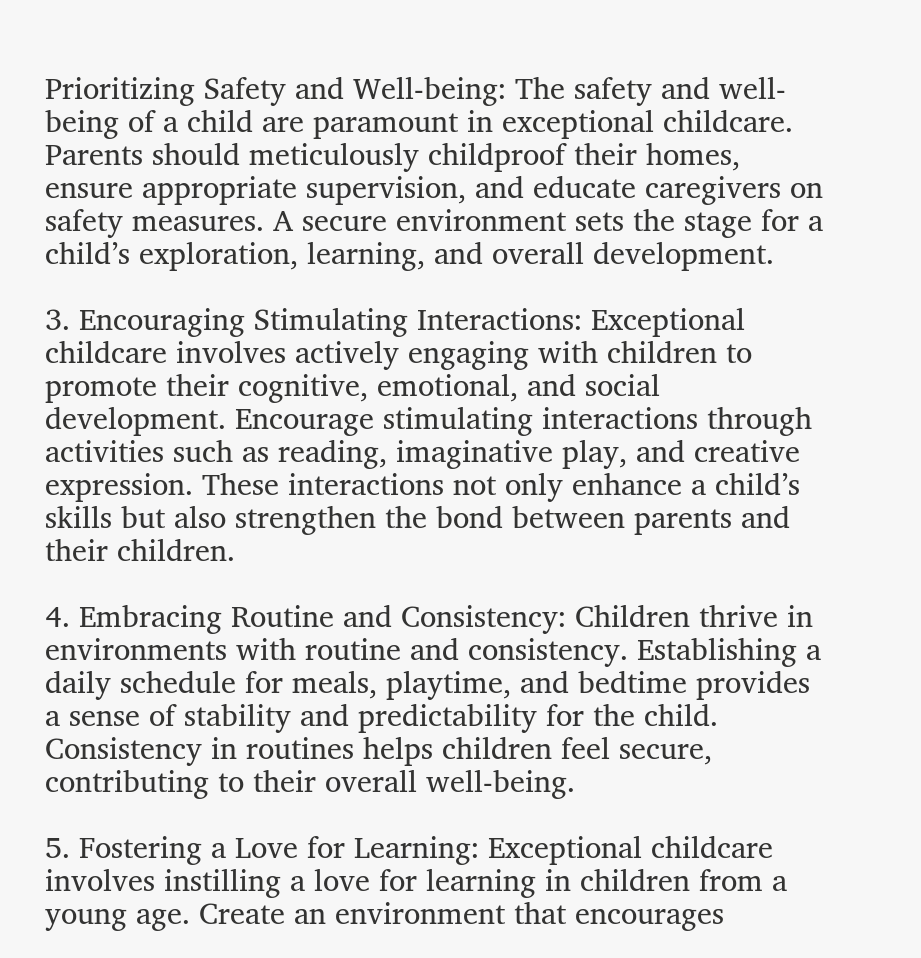Prioritizing Safety and Well-being: The safety and well-being of a child are paramount in exceptional childcare. Parents should meticulously childproof their homes, ensure appropriate supervision, and educate caregivers on safety measures. A secure environment sets the stage for a child’s exploration, learning, and overall development.

3. Encouraging Stimulating Interactions: Exceptional childcare involves actively engaging with children to promote their cognitive, emotional, and social development. Encourage stimulating interactions through activities such as reading, imaginative play, and creative expression. These interactions not only enhance a child’s skills but also strengthen the bond between parents and their children.

4. Embracing Routine and Consistency: Children thrive in environments with routine and consistency. Establishing a daily schedule for meals, playtime, and bedtime provides a sense of stability and predictability for the child. Consistency in routines helps children feel secure, contributing to their overall well-being.

5. Fostering a Love for Learning: Exceptional childcare involves instilling a love for learning in children from a young age. Create an environment that encourages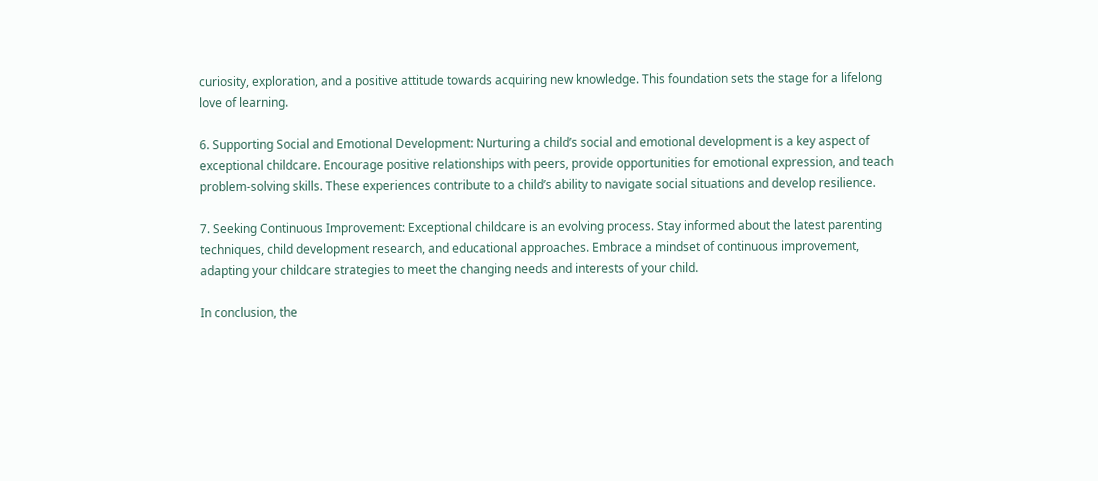curiosity, exploration, and a positive attitude towards acquiring new knowledge. This foundation sets the stage for a lifelong love of learning.

6. Supporting Social and Emotional Development: Nurturing a child’s social and emotional development is a key aspect of exceptional childcare. Encourage positive relationships with peers, provide opportunities for emotional expression, and teach problem-solving skills. These experiences contribute to a child’s ability to navigate social situations and develop resilience.

7. Seeking Continuous Improvement: Exceptional childcare is an evolving process. Stay informed about the latest parenting techniques, child development research, and educational approaches. Embrace a mindset of continuous improvement, adapting your childcare strategies to meet the changing needs and interests of your child.

In conclusion, the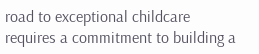road to exceptional childcare requires a commitment to building a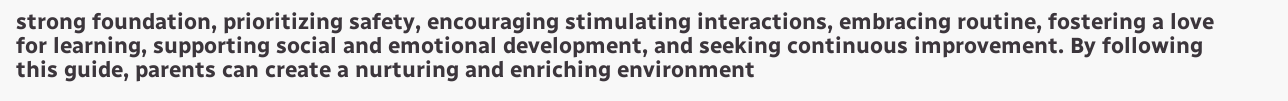strong foundation, prioritizing safety, encouraging stimulating interactions, embracing routine, fostering a love for learning, supporting social and emotional development, and seeking continuous improvement. By following this guide, parents can create a nurturing and enriching environment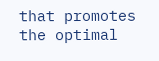that promotes the optimal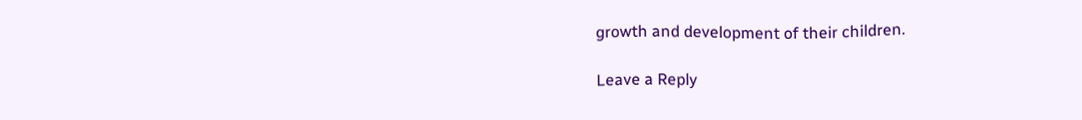growth and development of their children.

Leave a Reply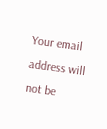Your email address will not be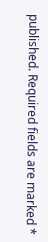published. Required fields are marked *